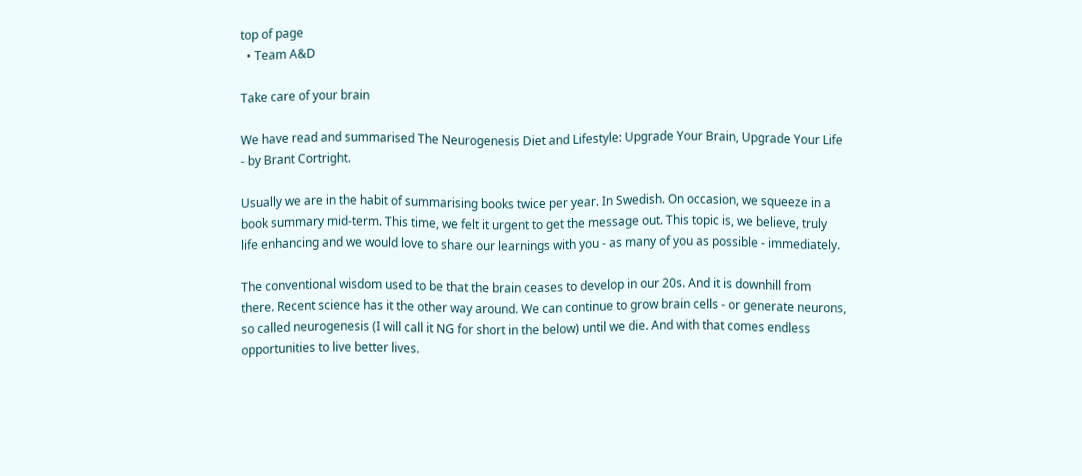top of page
  • Team A&D

Take care of your brain

We have read and summarised The Neurogenesis Diet and Lifestyle: Upgrade Your Brain, Upgrade Your Life - by Brant Cortright.

Usually we are in the habit of summarising books twice per year. In Swedish. On occasion, we squeeze in a book summary mid-term. This time, we felt it urgent to get the message out. This topic is, we believe, truly life enhancing and we would love to share our learnings with you - as many of you as possible - immediately.

The conventional wisdom used to be that the brain ceases to develop in our 20s. And it is downhill from there. Recent science has it the other way around. We can continue to grow brain cells - or generate neurons, so called neurogenesis (I will call it NG for short in the below) until we die. And with that comes endless opportunities to live better lives.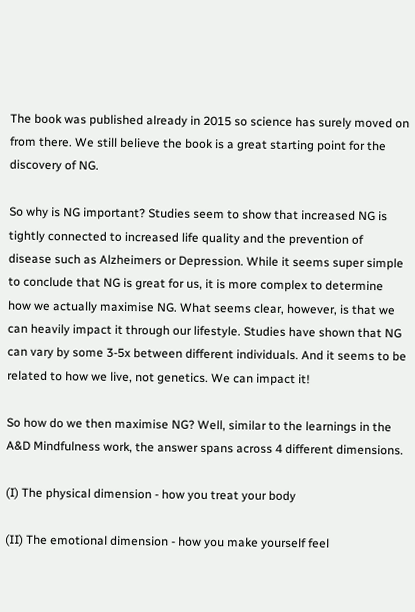The book was published already in 2015 so science has surely moved on from there. We still believe the book is a great starting point for the discovery of NG.

So why is NG important? Studies seem to show that increased NG is tightly connected to increased life quality and the prevention of disease such as Alzheimers or Depression. While it seems super simple to conclude that NG is great for us, it is more complex to determine how we actually maximise NG. What seems clear, however, is that we can heavily impact it through our lifestyle. Studies have shown that NG can vary by some 3-5x between different individuals. And it seems to be related to how we live, not genetics. We can impact it!

So how do we then maximise NG? Well, similar to the learnings in the A&D Mindfulness work, the answer spans across 4 different dimensions.

(I) The physical dimension - how you treat your body

(II) The emotional dimension - how you make yourself feel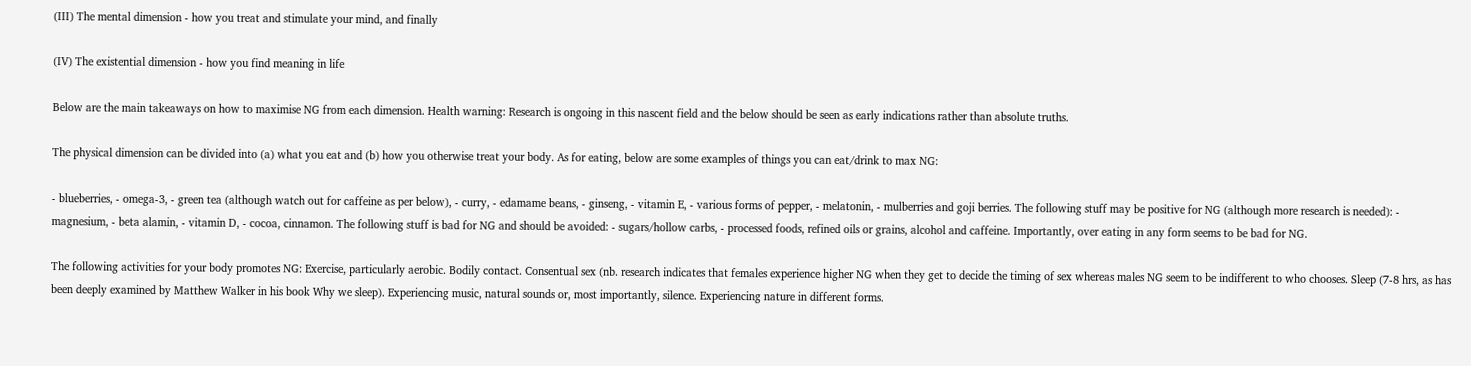(III) The mental dimension - how you treat and stimulate your mind, and finally

(IV) The existential dimension - how you find meaning in life

Below are the main takeaways on how to maximise NG from each dimension. Health warning: Research is ongoing in this nascent field and the below should be seen as early indications rather than absolute truths.

The physical dimension can be divided into (a) what you eat and (b) how you otherwise treat your body. As for eating, below are some examples of things you can eat/drink to max NG:

- blueberries, - omega-3, - green tea (although watch out for caffeine as per below), - curry, - edamame beans, - ginseng, - vitamin E, - various forms of pepper, - melatonin, - mulberries and goji berries. The following stuff may be positive for NG (although more research is needed): - magnesium, - beta alamin, - vitamin D, - cocoa, cinnamon. The following stuff is bad for NG and should be avoided: - sugars/hollow carbs, - processed foods, refined oils or grains, alcohol and caffeine. Importantly, over eating in any form seems to be bad for NG.

The following activities for your body promotes NG: Exercise, particularly aerobic. Bodily contact. Consentual sex (nb. research indicates that females experience higher NG when they get to decide the timing of sex whereas males NG seem to be indifferent to who chooses. Sleep (7-8 hrs, as has been deeply examined by Matthew Walker in his book Why we sleep). Experiencing music, natural sounds or, most importantly, silence. Experiencing nature in different forms.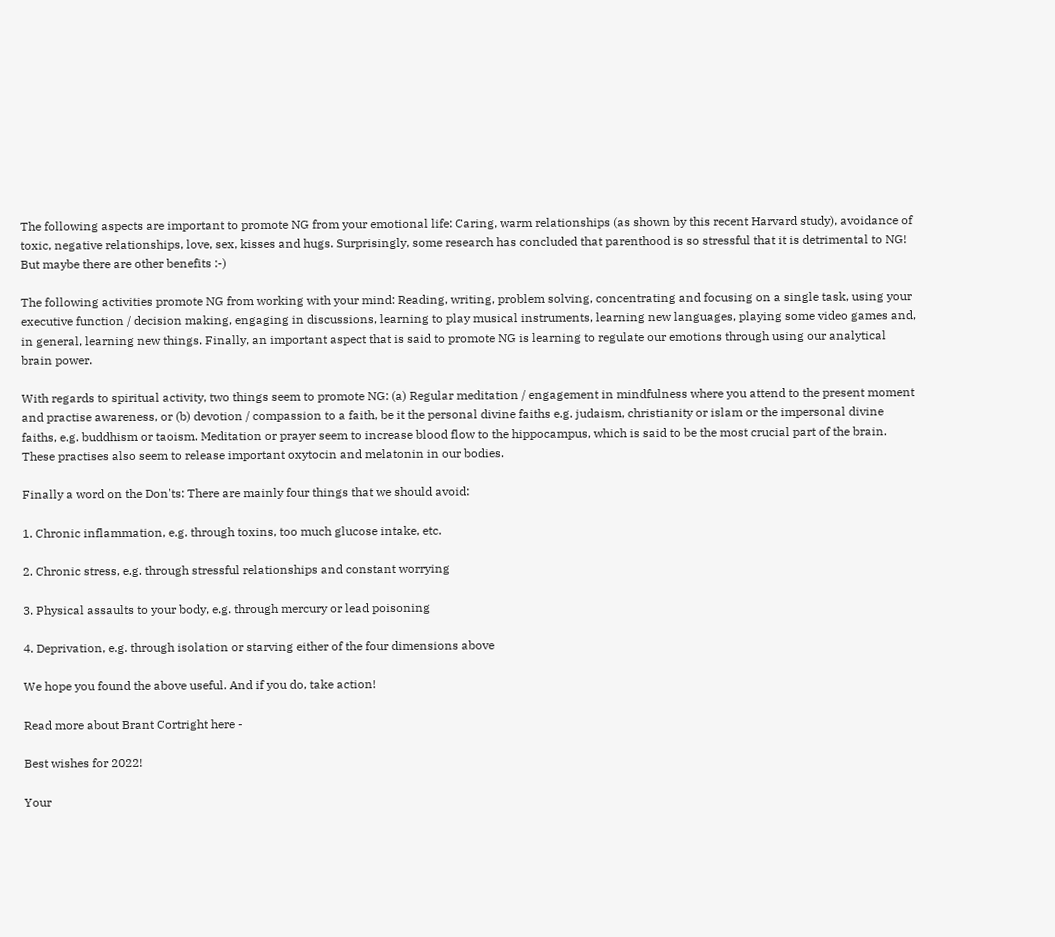The following aspects are important to promote NG from your emotional life: Caring, warm relationships (as shown by this recent Harvard study), avoidance of toxic, negative relationships, love, sex, kisses and hugs. Surprisingly, some research has concluded that parenthood is so stressful that it is detrimental to NG! But maybe there are other benefits :-)

The following activities promote NG from working with your mind: Reading, writing, problem solving, concentrating and focusing on a single task, using your executive function / decision making, engaging in discussions, learning to play musical instruments, learning new languages, playing some video games and, in general, learning new things. Finally, an important aspect that is said to promote NG is learning to regulate our emotions through using our analytical brain power.

With regards to spiritual activity, two things seem to promote NG: (a) Regular meditation / engagement in mindfulness where you attend to the present moment and practise awareness, or (b) devotion / compassion to a faith, be it the personal divine faiths e.g. judaism, christianity or islam or the impersonal divine faiths, e.g. buddhism or taoism. Meditation or prayer seem to increase blood flow to the hippocampus, which is said to be the most crucial part of the brain. These practises also seem to release important oxytocin and melatonin in our bodies.

Finally a word on the Don'ts: There are mainly four things that we should avoid:

1. Chronic inflammation, e.g. through toxins, too much glucose intake, etc.

2. Chronic stress, e.g. through stressful relationships and constant worrying

3. Physical assaults to your body, e.g. through mercury or lead poisoning

4. Deprivation, e.g. through isolation or starving either of the four dimensions above

We hope you found the above useful. And if you do, take action!

Read more about Brant Cortright here -

Best wishes for 2022!

Your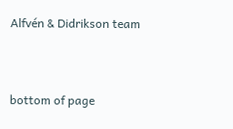Alfvén & Didrikson team


bottom of page